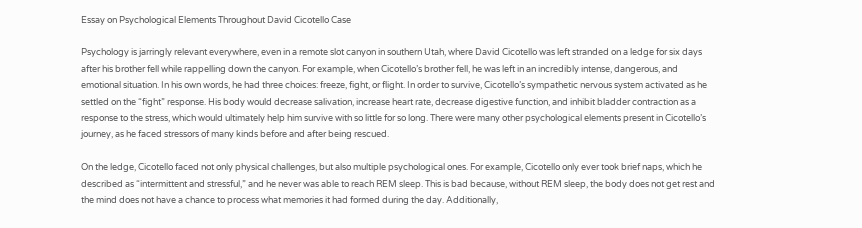Essay on Psychological Elements Throughout David Cicotello Case

Psychology is jarringly relevant everywhere, even in a remote slot canyon in southern Utah, where David Cicotello was left stranded on a ledge for six days after his brother fell while rappelling down the canyon. For example, when Cicotello’s brother fell, he was left in an incredibly intense, dangerous, and emotional situation. In his own words, he had three choices: freeze, fight, or flight. In order to survive, Cicotello’s sympathetic nervous system activated as he settled on the “fight” response. His body would decrease salivation, increase heart rate, decrease digestive function, and inhibit bladder contraction as a response to the stress, which would ultimately help him survive with so little for so long. There were many other psychological elements present in Cicotello’s journey, as he faced stressors of many kinds before and after being rescued.

On the ledge, Cicotello faced not only physical challenges, but also multiple psychological ones. For example, Cicotello only ever took brief naps, which he described as “intermittent and stressful,” and he never was able to reach REM sleep. This is bad because, without REM sleep, the body does not get rest and the mind does not have a chance to process what memories it had formed during the day. Additionally,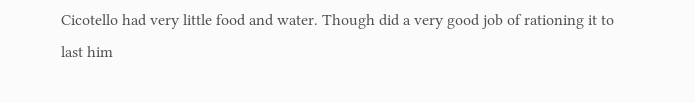Cicotello had very little food and water. Though did a very good job of rationing it to last him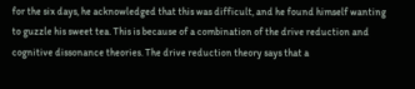for the six days, he acknowledged that this was difficult, and he found himself wanting to guzzle his sweet tea. This is because of a combination of the drive reduction and cognitive dissonance theories. The drive reduction theory says that a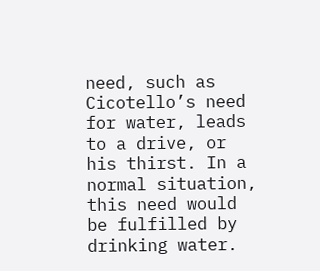need, such as Cicotello’s need for water, leads to a drive, or his thirst. In a normal situation, this need would be fulfilled by drinking water.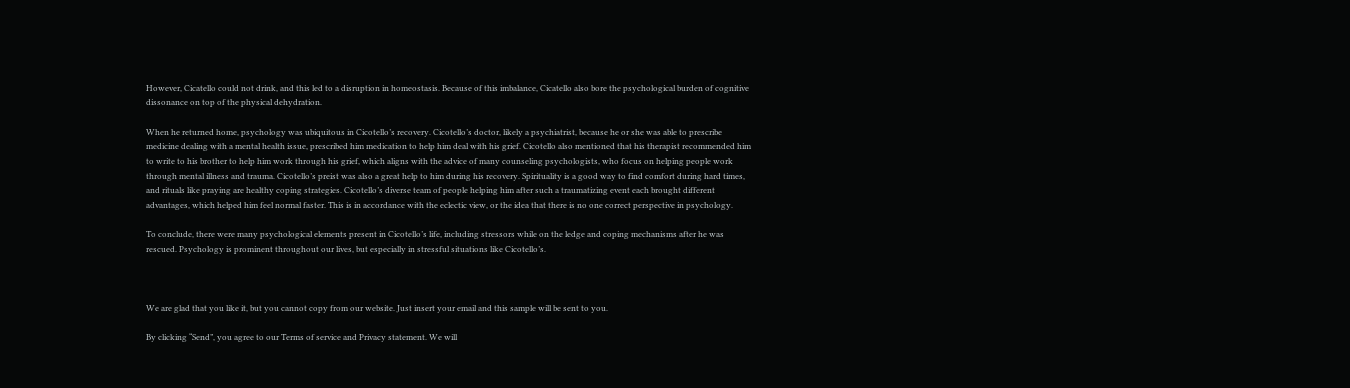However, Cicatello could not drink, and this led to a disruption in homeostasis. Because of this imbalance, Cicatello also bore the psychological burden of cognitive dissonance on top of the physical dehydration.

When he returned home, psychology was ubiquitous in Cicotello’s recovery. Cicotello’s doctor, likely a psychiatrist, because he or she was able to prescribe medicine dealing with a mental health issue, prescribed him medication to help him deal with his grief. Cicotello also mentioned that his therapist recommended him to write to his brother to help him work through his grief, which aligns with the advice of many counseling psychologists, who focus on helping people work through mental illness and trauma. Cicotello’s preist was also a great help to him during his recovery. Spirituality is a good way to find comfort during hard times, and rituals like praying are healthy coping strategies. Cicotello’s diverse team of people helping him after such a traumatizing event each brought different advantages, which helped him feel normal faster. This is in accordance with the eclectic view, or the idea that there is no one correct perspective in psychology.

To conclude, there were many psychological elements present in Cicotello’s life, including stressors while on the ledge and coping mechanisms after he was rescued. Psychology is prominent throughout our lives, but especially in stressful situations like Cicotello’s.



We are glad that you like it, but you cannot copy from our website. Just insert your email and this sample will be sent to you.

By clicking “Send”, you agree to our Terms of service and Privacy statement. We will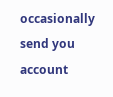occasionally send you account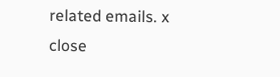related emails. x close